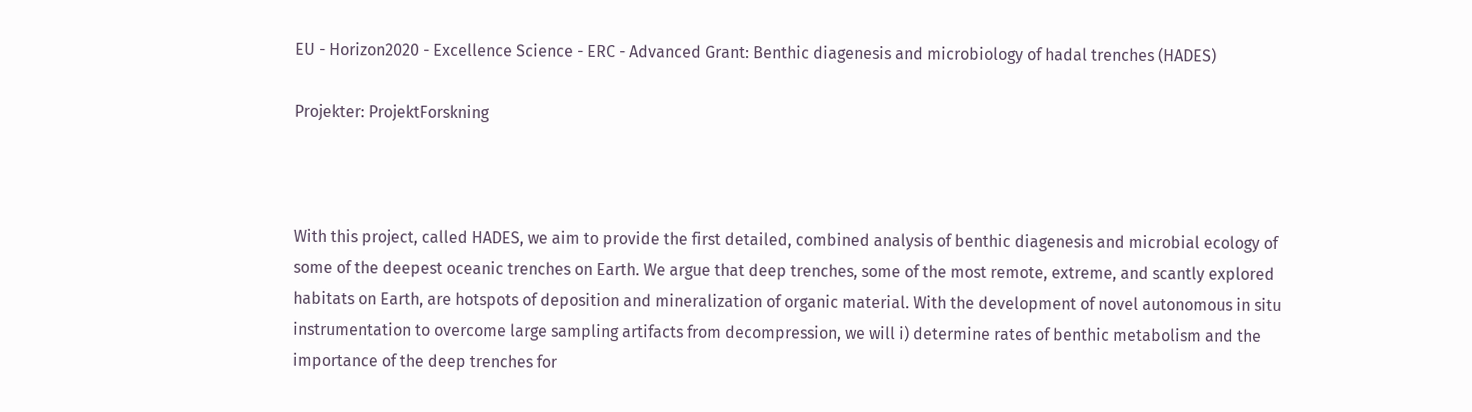EU - Horizon2020 - Excellence Science - ERC - Advanced Grant: Benthic diagenesis and microbiology of hadal trenches (HADES)

Projekter: ProjektForskning



With this project, called HADES, we aim to provide the first detailed, combined analysis of benthic diagenesis and microbial ecology of some of the deepest oceanic trenches on Earth. We argue that deep trenches, some of the most remote, extreme, and scantly explored habitats on Earth, are hotspots of deposition and mineralization of organic material. With the development of novel autonomous in situ instrumentation to overcome large sampling artifacts from decompression, we will i) determine rates of benthic metabolism and the importance of the deep trenches for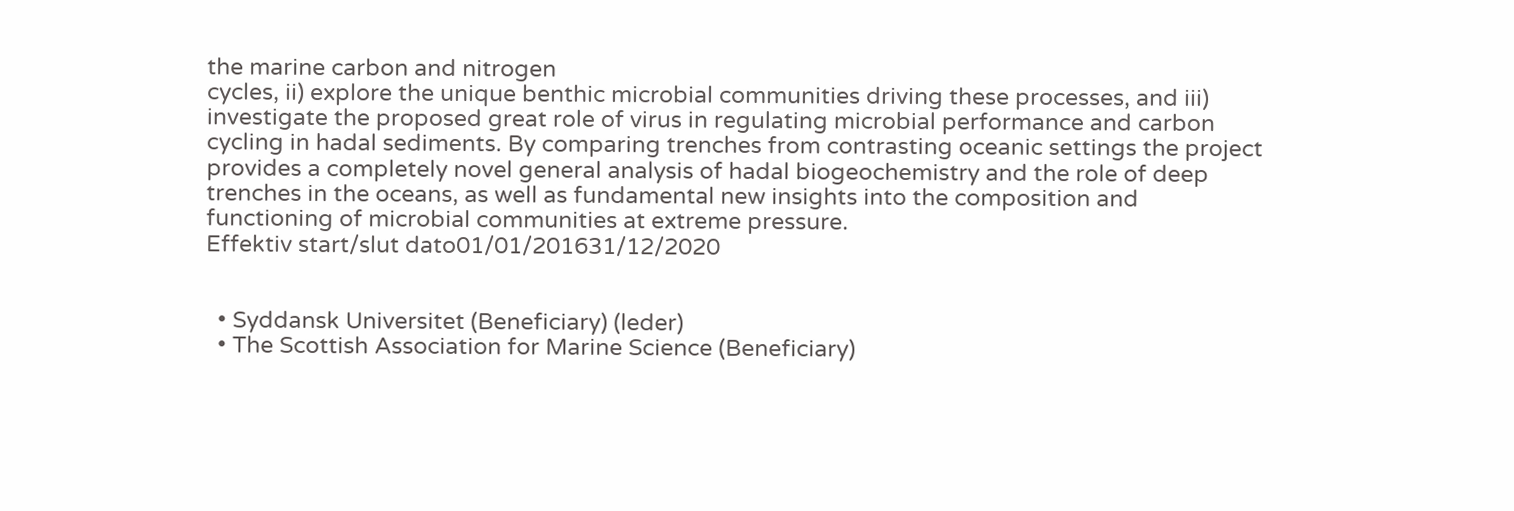the marine carbon and nitrogen
cycles, ii) explore the unique benthic microbial communities driving these processes, and iii) investigate the proposed great role of virus in regulating microbial performance and carbon cycling in hadal sediments. By comparing trenches from contrasting oceanic settings the project provides a completely novel general analysis of hadal biogeochemistry and the role of deep trenches in the oceans, as well as fundamental new insights into the composition and functioning of microbial communities at extreme pressure.
Effektiv start/slut dato01/01/201631/12/2020


  • Syddansk Universitet (Beneficiary) (leder)
  • The Scottish Association for Marine Science (Beneficiary)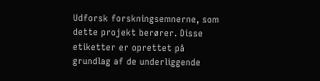Udforsk forskningsemnerne, som dette projekt berører. Disse etiketter er oprettet på grundlag af de underliggende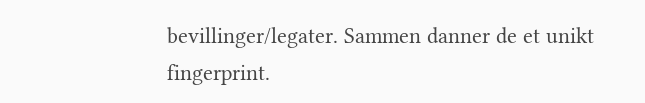bevillinger/legater. Sammen danner de et unikt fingerprint.